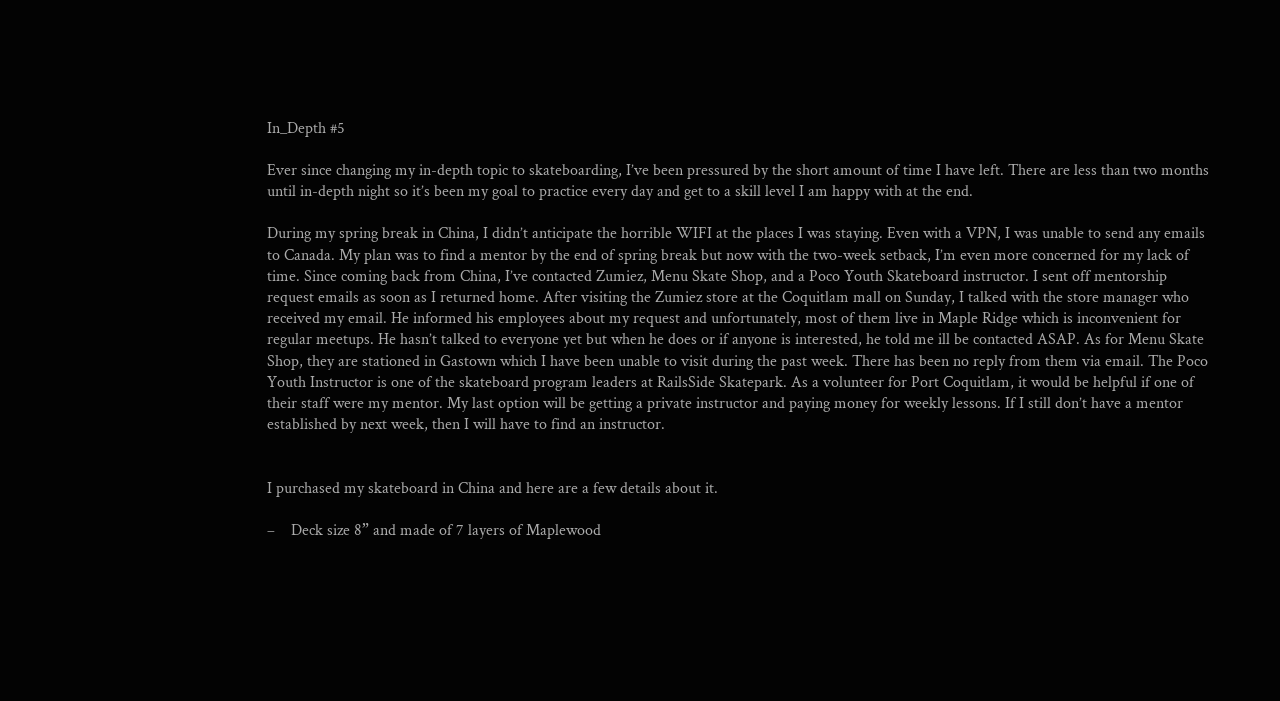In_Depth #5

Ever since changing my in-depth topic to skateboarding, I’ve been pressured by the short amount of time I have left. There are less than two months until in-depth night so it’s been my goal to practice every day and get to a skill level I am happy with at the end.

During my spring break in China, I didn’t anticipate the horrible WIFI at the places I was staying. Even with a VPN, I was unable to send any emails to Canada. My plan was to find a mentor by the end of spring break but now with the two-week setback, I’m even more concerned for my lack of time. Since coming back from China, I’ve contacted Zumiez, Menu Skate Shop, and a Poco Youth Skateboard instructor. I sent off mentorship request emails as soon as I returned home. After visiting the Zumiez store at the Coquitlam mall on Sunday, I talked with the store manager who received my email. He informed his employees about my request and unfortunately, most of them live in Maple Ridge which is inconvenient for regular meetups. He hasn’t talked to everyone yet but when he does or if anyone is interested, he told me ill be contacted ASAP. As for Menu Skate Shop, they are stationed in Gastown which I have been unable to visit during the past week. There has been no reply from them via email. The Poco Youth Instructor is one of the skateboard program leaders at RailsSide Skatepark. As a volunteer for Port Coquitlam, it would be helpful if one of their staff were my mentor. My last option will be getting a private instructor and paying money for weekly lessons. If I still don’t have a mentor established by next week, then I will have to find an instructor.


I purchased my skateboard in China and here are a few details about it.

–    Deck size 8” and made of 7 layers of Maplewood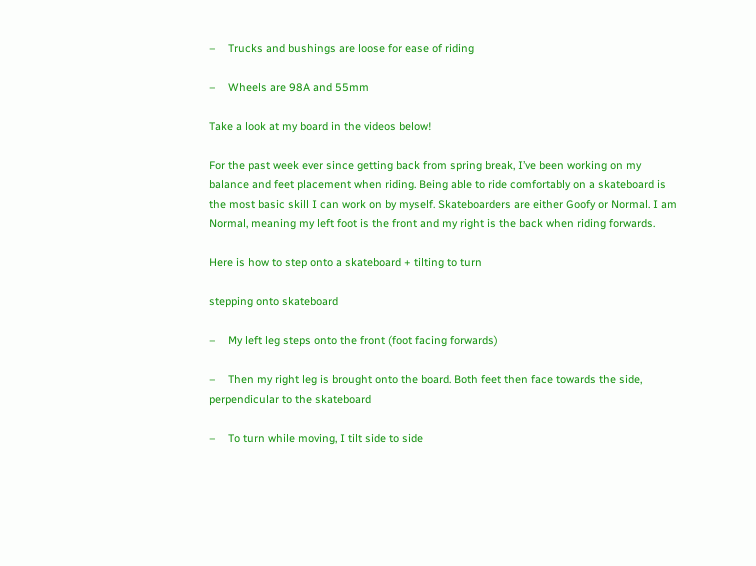–    Trucks and bushings are loose for ease of riding

–    Wheels are 98A and 55mm

Take a look at my board in the videos below!

For the past week ever since getting back from spring break, I’ve been working on my balance and feet placement when riding. Being able to ride comfortably on a skateboard is the most basic skill I can work on by myself. Skateboarders are either Goofy or Normal. I am Normal, meaning my left foot is the front and my right is the back when riding forwards.

Here is how to step onto a skateboard + tilting to turn

stepping onto skateboard

–    My left leg steps onto the front (foot facing forwards)

–    Then my right leg is brought onto the board. Both feet then face towards the side, perpendicular to the skateboard

–    To turn while moving, I tilt side to side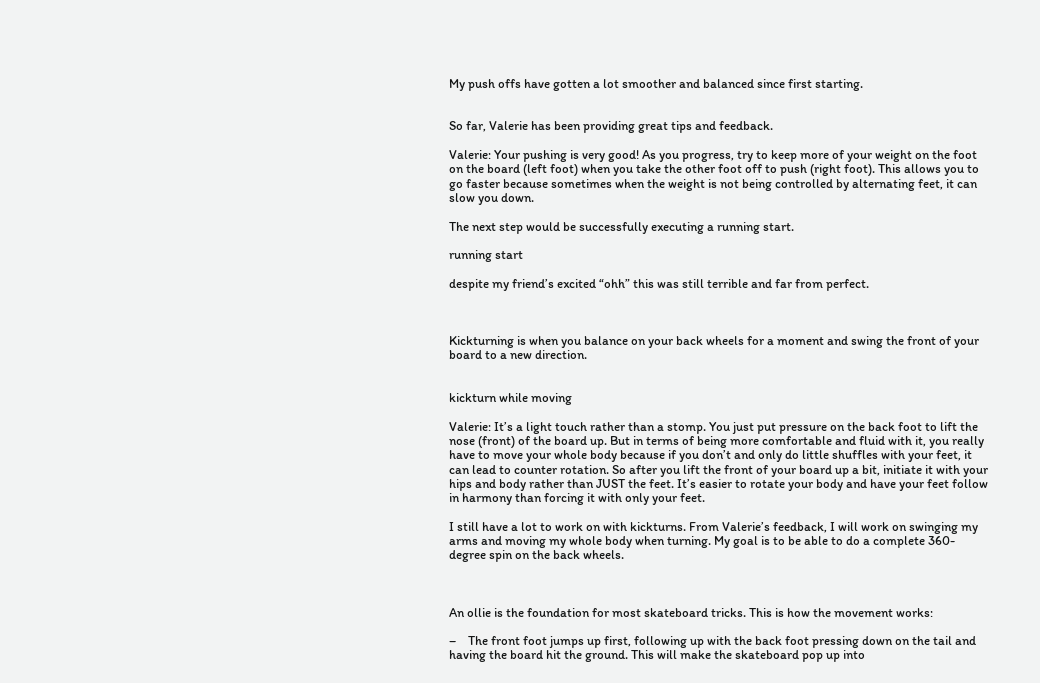My push offs have gotten a lot smoother and balanced since first starting.


So far, Valerie has been providing great tips and feedback.

Valerie: Your pushing is very good! As you progress, try to keep more of your weight on the foot on the board (left foot) when you take the other foot off to push (right foot). This allows you to go faster because sometimes when the weight is not being controlled by alternating feet, it can slow you down.

The next step would be successfully executing a running start.

running start

despite my friend’s excited “ohh” this was still terrible and far from perfect.



Kickturning is when you balance on your back wheels for a moment and swing the front of your board to a new direction.


kickturn while moving

Valerie: It’s a light touch rather than a stomp. You just put pressure on the back foot to lift the nose (front) of the board up. But in terms of being more comfortable and fluid with it, you really have to move your whole body because if you don’t and only do little shuffles with your feet, it can lead to counter rotation. So after you lift the front of your board up a bit, initiate it with your hips and body rather than JUST the feet. It’s easier to rotate your body and have your feet follow in harmony than forcing it with only your feet.

I still have a lot to work on with kickturns. From Valerie’s feedback, I will work on swinging my arms and moving my whole body when turning. My goal is to be able to do a complete 360-degree spin on the back wheels.



An ollie is the foundation for most skateboard tricks. This is how the movement works:

–    The front foot jumps up first, following up with the back foot pressing down on the tail and having the board hit the ground. This will make the skateboard pop up into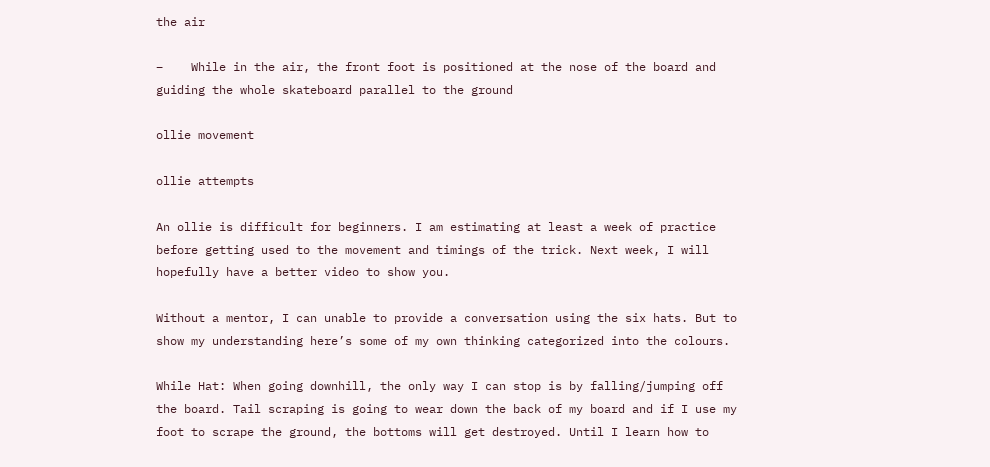the air

–    While in the air, the front foot is positioned at the nose of the board and guiding the whole skateboard parallel to the ground

ollie movement

ollie attempts

An ollie is difficult for beginners. I am estimating at least a week of practice before getting used to the movement and timings of the trick. Next week, I will hopefully have a better video to show you.

Without a mentor, I can unable to provide a conversation using the six hats. But to show my understanding here’s some of my own thinking categorized into the colours.

While Hat: When going downhill, the only way I can stop is by falling/jumping off the board. Tail scraping is going to wear down the back of my board and if I use my foot to scrape the ground, the bottoms will get destroyed. Until I learn how to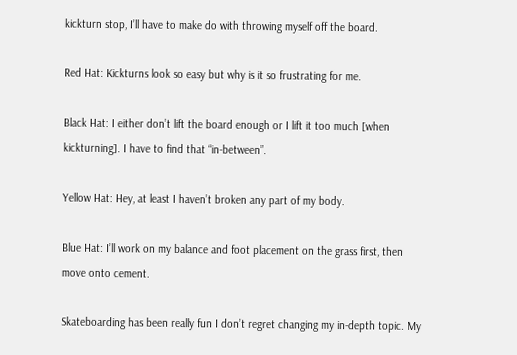kickturn stop, I’ll have to make do with throwing myself off the board.

Red Hat: Kickturns look so easy but why is it so frustrating for me.

Black Hat: I either don’t lift the board enough or I lift it too much [when kickturning]. I have to find that “in-between”.

Yellow Hat: Hey, at least I haven’t broken any part of my body.

Blue Hat: I’ll work on my balance and foot placement on the grass first, then move onto cement.

Skateboarding has been really fun I don’t regret changing my in-depth topic. My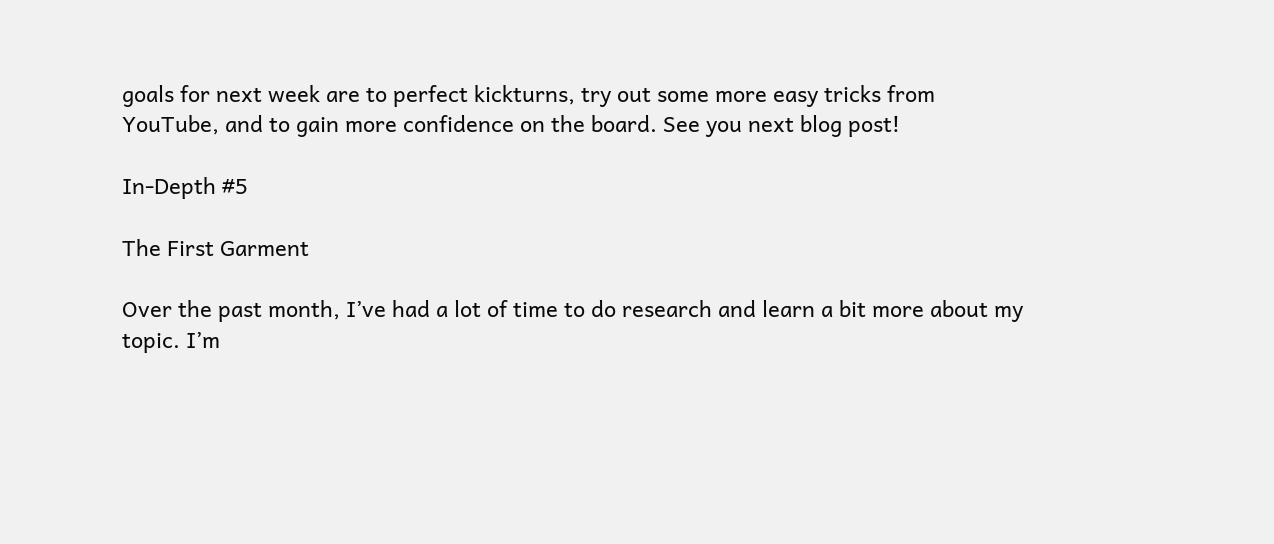goals for next week are to perfect kickturns, try out some more easy tricks from YouTube, and to gain more confidence on the board. See you next blog post!

In-Depth #5

The First Garment

Over the past month, I’ve had a lot of time to do research and learn a bit more about my topic. I’m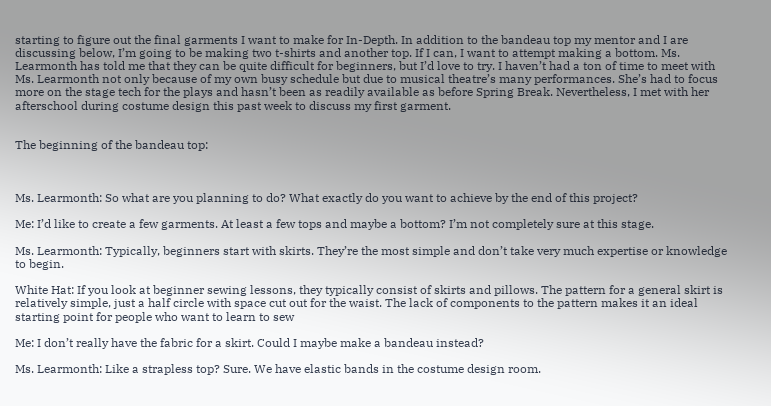starting to figure out the final garments I want to make for In-Depth. In addition to the bandeau top my mentor and I are discussing below, I’m going to be making two t-shirts and another top. If I can, I want to attempt making a bottom. Ms. Learmonth has told me that they can be quite difficult for beginners, but I’d love to try. I haven’t had a ton of time to meet with Ms. Learmonth not only because of my own busy schedule but due to musical theatre’s many performances. She’s had to focus more on the stage tech for the plays and hasn’t been as readily available as before Spring Break. Nevertheless, I met with her afterschool during costume design this past week to discuss my first garment.


The beginning of the bandeau top:



Ms. Learmonth: So what are you planning to do? What exactly do you want to achieve by the end of this project?

Me: I’d like to create a few garments. At least a few tops and maybe a bottom? I’m not completely sure at this stage.

Ms. Learmonth: Typically, beginners start with skirts. They’re the most simple and don’t take very much expertise or knowledge to begin.

White Hat: If you look at beginner sewing lessons, they typically consist of skirts and pillows. The pattern for a general skirt is relatively simple, just a half circle with space cut out for the waist. The lack of components to the pattern makes it an ideal starting point for people who want to learn to sew

Me: I don’t really have the fabric for a skirt. Could I maybe make a bandeau instead?

Ms. Learmonth: Like a strapless top? Sure. We have elastic bands in the costume design room.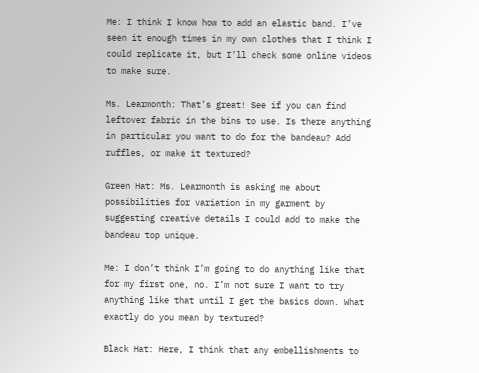Me: I think I know how to add an elastic band. I’ve seen it enough times in my own clothes that I think I could replicate it, but I’ll check some online videos to make sure.

Ms. Learmonth: That’s great! See if you can find leftover fabric in the bins to use. Is there anything in particular you want to do for the bandeau? Add ruffles, or make it textured?

Green Hat: Ms. Learmonth is asking me about possibilities for variation in my garment by suggesting creative details I could add to make the bandeau top unique.

Me: I don’t think I’m going to do anything like that for my first one, no. I’m not sure I want to try anything like that until I get the basics down. What exactly do you mean by textured?

Black Hat: Here, I think that any embellishments to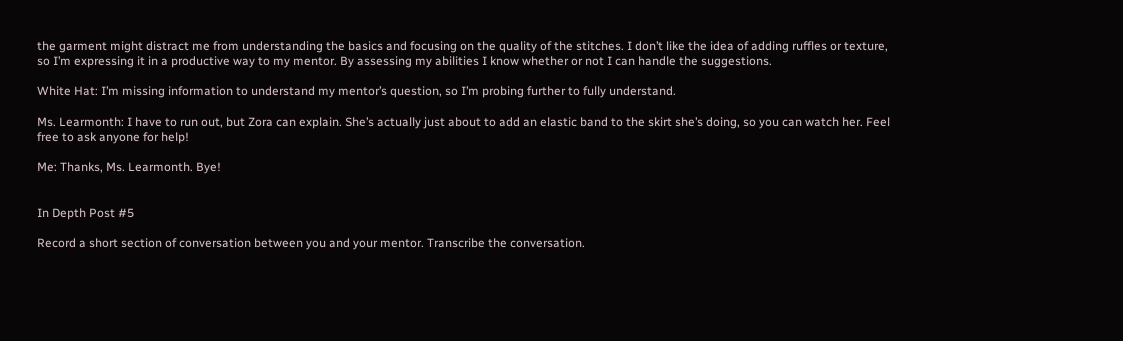the garment might distract me from understanding the basics and focusing on the quality of the stitches. I don’t like the idea of adding ruffles or texture, so I’m expressing it in a productive way to my mentor. By assessing my abilities I know whether or not I can handle the suggestions.

White Hat: I’m missing information to understand my mentor’s question, so I’m probing further to fully understand.

Ms. Learmonth: I have to run out, but Zora can explain. She’s actually just about to add an elastic band to the skirt she’s doing, so you can watch her. Feel free to ask anyone for help!

Me: Thanks, Ms. Learmonth. Bye!


In Depth Post #5

Record a short section of conversation between you and your mentor. Transcribe the conversation.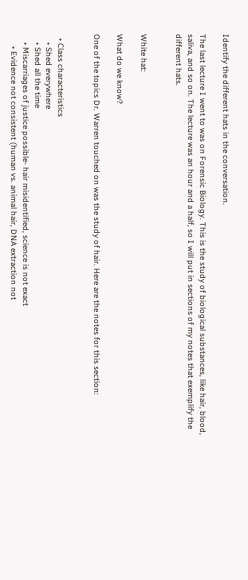Identify the different hats in the conversation.

The last lecture I went to was on Forensic Biology. This is the study of biological substances, like hair, blood, saliva, and so on. The lecture was an hour and a half, so I will put in sections of my notes that exemplify the different hats.


White hat:

What do we know?

One of the topics Dr. Warren touched on was the study of hair. Here are the notes for this section:


  • Class characteristics
    • Shed everywhere
    • Shed all the time
    • Miscarriages of justice possible- hair misidentified, science is not exact
      • Evidence not consistent (human vs. animal hair, DNA extraction not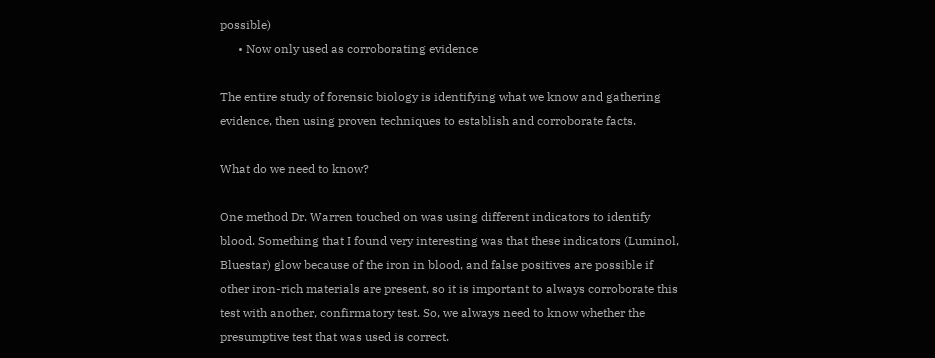possible)
      • Now only used as corroborating evidence

The entire study of forensic biology is identifying what we know and gathering evidence, then using proven techniques to establish and corroborate facts.

What do we need to know?

One method Dr. Warren touched on was using different indicators to identify blood. Something that I found very interesting was that these indicators (Luminol, Bluestar) glow because of the iron in blood, and false positives are possible if other iron-rich materials are present, so it is important to always corroborate this test with another, confirmatory test. So, we always need to know whether the presumptive test that was used is correct.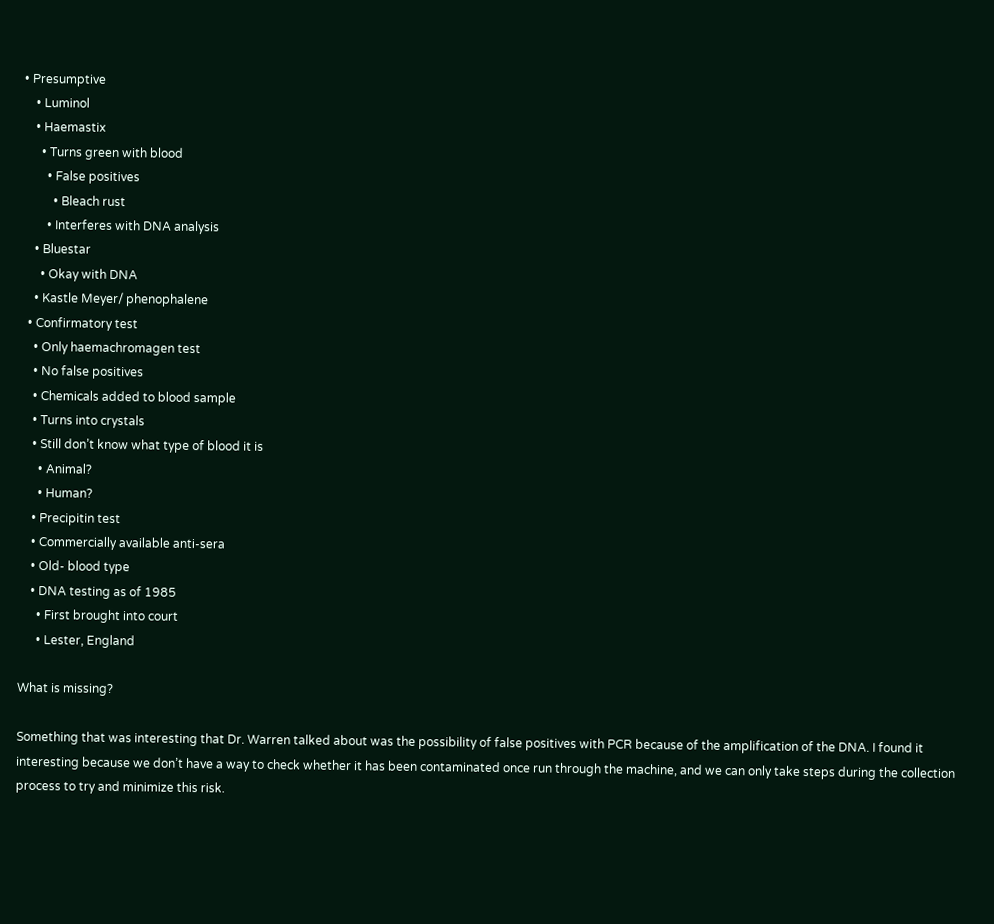• Presumptive
    • Luminol
    • Haemastix
      • Turns green with blood
        • False positives
          • Bleach rust
        • Interferes with DNA analysis
    • Bluestar
      • Okay with DNA
    • Kastle Meyer/ phenophalene
  • Confirmatory test
    • Only haemachromagen test
    • No false positives
    • Chemicals added to blood sample
    • Turns into crystals
    • Still don’t know what type of blood it is
      • Animal?
      • Human?
    • Precipitin test
    • Commercially available anti-sera
    • Old- blood type
    • DNA testing as of 1985
      • First brought into court
      • Lester, England

What is missing?

Something that was interesting that Dr. Warren talked about was the possibility of false positives with PCR because of the amplification of the DNA. I found it interesting because we don’t have a way to check whether it has been contaminated once run through the machine, and we can only take steps during the collection process to try and minimize this risk.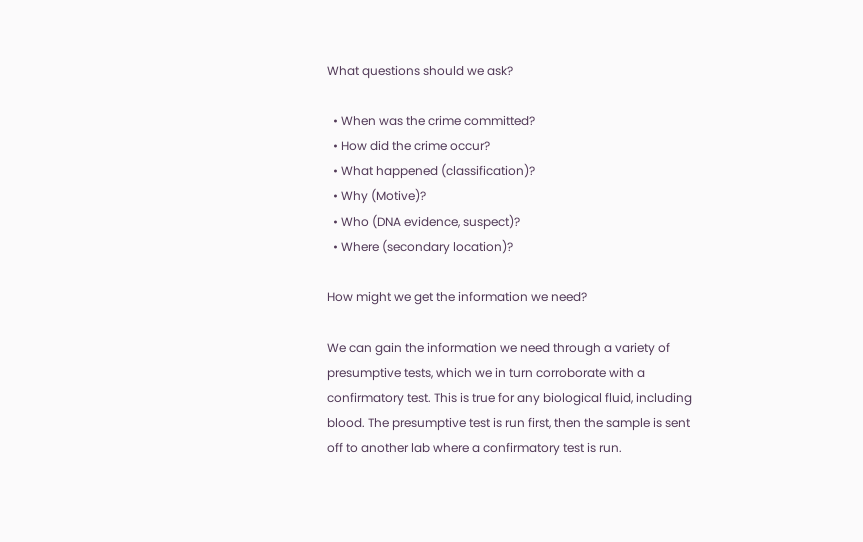What questions should we ask?

  • When was the crime committed?
  • How did the crime occur?
  • What happened (classification)?
  • Why (Motive)?
  • Who (DNA evidence, suspect)?
  • Where (secondary location)?

How might we get the information we need?

We can gain the information we need through a variety of presumptive tests, which we in turn corroborate with a confirmatory test. This is true for any biological fluid, including blood. The presumptive test is run first, then the sample is sent off to another lab where a confirmatory test is run.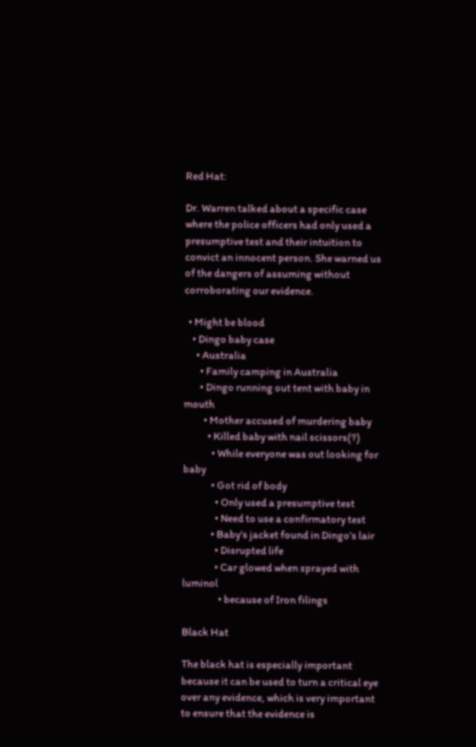Red Hat:

Dr. Warren talked about a specific case where the police officers had only used a presumptive test and their intuition to convict an innocent person. She warned us of the dangers of assuming without corroborating our evidence.

  • Might be blood
    • Dingo baby case
      • Australia
        • Family camping in Australia
        • Dingo running out tent with baby in mouth
          • Mother accused of murdering baby
            • Killed baby with nail scissors(?)
              • While everyone was out looking for baby
              • Got rid of body
                • Only used a presumptive test
                • Need to use a confirmatory test
              • Baby’s jacket found in Dingo’s lair
                • Disrupted life
                • Car glowed when sprayed with luminol
                  • because of Iron filings

Black Hat

The black hat is especially important because it can be used to turn a critical eye over any evidence, which is very important to ensure that the evidence is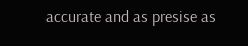accurate and as presise as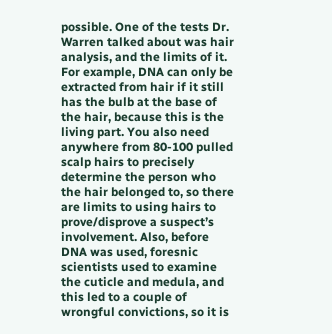possible. One of the tests Dr. Warren talked about was hair analysis, and the limits of it. For example, DNA can only be extracted from hair if it still has the bulb at the base of the hair, because this is the living part. You also need anywhere from 80-100 pulled scalp hairs to precisely determine the person who the hair belonged to, so there are limits to using hairs to prove/disprove a suspect’s involvement. Also, before DNA was used, foresnic scientists used to examine the cuticle and medula, and this led to a couple of wrongful convictions, so it is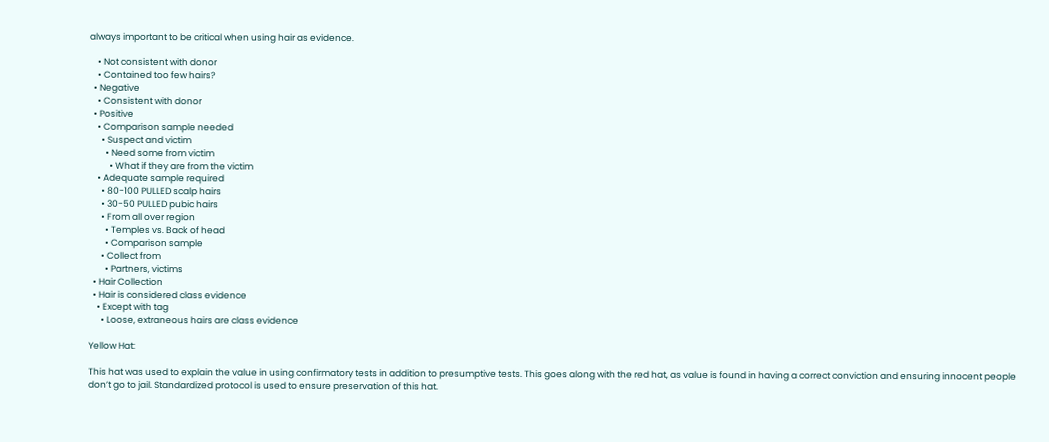always important to be critical when using hair as evidence.

    • Not consistent with donor
    • Contained too few hairs?
  • Negative
    • Consistent with donor
  • Positive
    • Comparison sample needed
      • Suspect and victim
        • Need some from victim
          • What if they are from the victim
    • Adequate sample required
      • 80-100 PULLED scalp hairs
      • 30-50 PULLED pubic hairs
      • From all over region
        • Temples vs. Back of head
        • Comparison sample
      • Collect from
        • Partners, victims
  • Hair Collection
  • Hair is considered class evidence
    • Except with tag
      • Loose, extraneous hairs are class evidence

Yellow Hat:

This hat was used to explain the value in using confirmatory tests in addition to presumptive tests. This goes along with the red hat, as value is found in having a correct conviction and ensuring innocent people don’t go to jail. Standardized protocol is used to ensure preservation of this hat.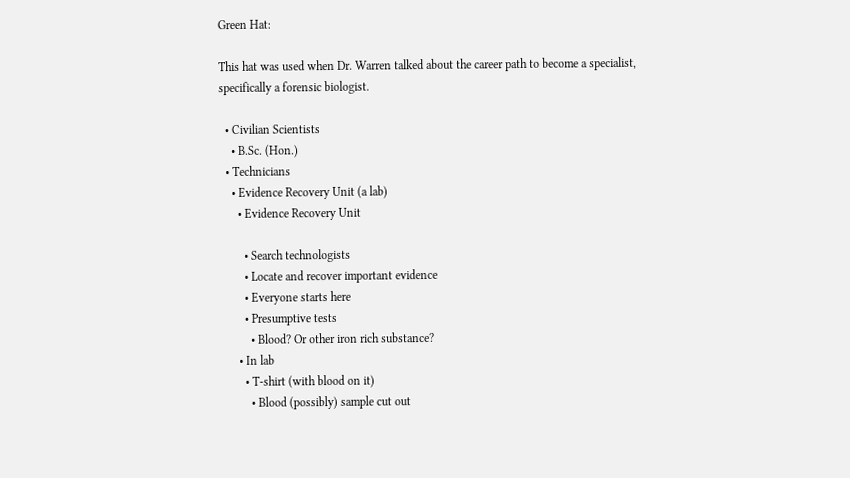Green Hat:

This hat was used when Dr. Warren talked about the career path to become a specialist, specifically a forensic biologist.

  • Civilian Scientists
    • B.Sc. (Hon.)
  • Technicians
    • Evidence Recovery Unit (a lab)
      • Evidence Recovery Unit

        • Search technologists
        • Locate and recover important evidence
        • Everyone starts here
        • Presumptive tests
          • Blood? Or other iron rich substance?
      • In lab
        • T-shirt (with blood on it)
          • Blood (possibly) sample cut out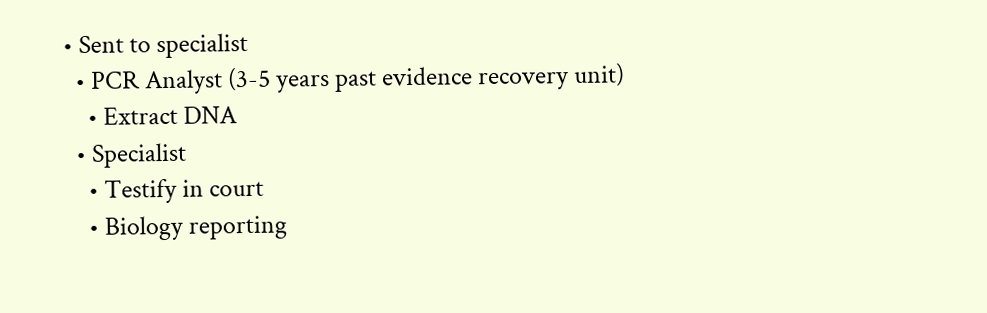• Sent to specialist
  • PCR Analyst (3-5 years past evidence recovery unit)
    • Extract DNA
  • Specialist
    • Testify in court
    • Biology reporting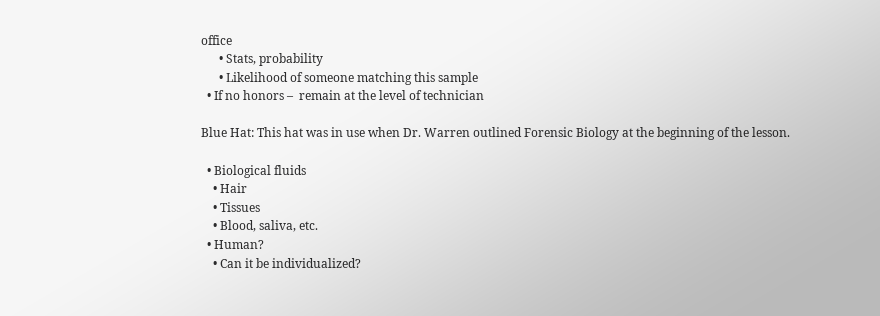office
      • Stats, probability
      • Likelihood of someone matching this sample
  • If no honors –  remain at the level of technician

Blue Hat: This hat was in use when Dr. Warren outlined Forensic Biology at the beginning of the lesson.

  • Biological fluids
    • Hair
    • Tissues
    • Blood, saliva, etc.
  • Human?
    • Can it be individualized?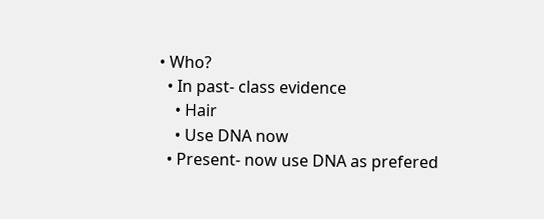• Who?
  • In past- class evidence
    • Hair
    • Use DNA now
  • Present- now use DNA as prefered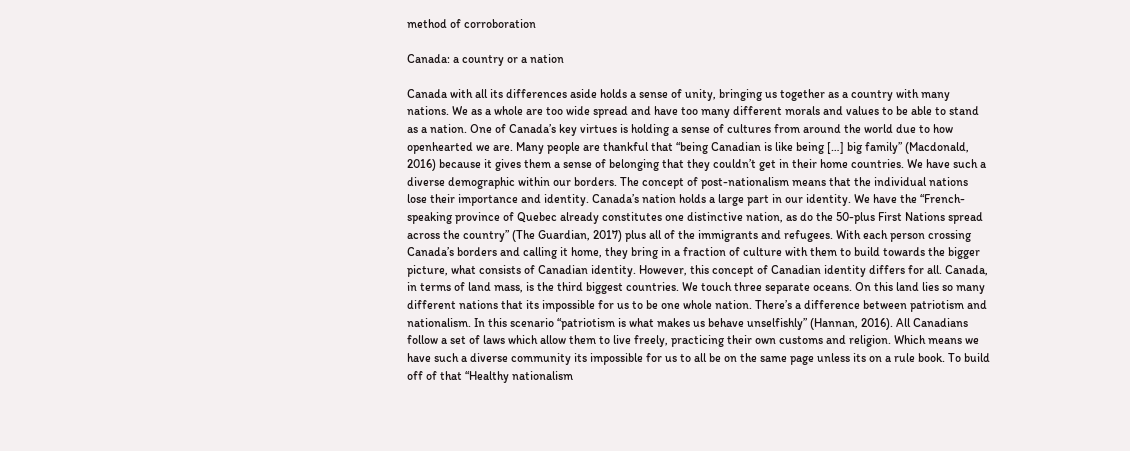method of corroboration

Canada: a country or a nation

Canada with all its differences aside holds a sense of unity, bringing us together as a country with many nations. We as a whole are too wide spread and have too many different morals and values to be able to stand as a nation. One of Canada’s key virtues is holding a sense of cultures from around the world due to how openhearted we are. Many people are thankful that “being Canadian is like being […] big family” (Macdonald, 2016) because it gives them a sense of belonging that they couldn’t get in their home countries. We have such a diverse demographic within our borders. The concept of post-nationalism means that the individual nations lose their importance and identity. Canada’s nation holds a large part in our identity. We have the “French-speaking province of Quebec already constitutes one distinctive nation, as do the 50-plus First Nations spread across the country” (The Guardian, 2017) plus all of the immigrants and refugees. With each person crossing Canada’s borders and calling it home, they bring in a fraction of culture with them to build towards the bigger picture, what consists of Canadian identity. However, this concept of Canadian identity differs for all. Canada, in terms of land mass, is the third biggest countries. We touch three separate oceans. On this land lies so many different nations that its impossible for us to be one whole nation. There’s a difference between patriotism and nationalism. In this scenario “patriotism is what makes us behave unselfishly” (Hannan, 2016). All Canadians follow a set of laws which allow them to live freely, practicing their own customs and religion. Which means we have such a diverse community its impossible for us to all be on the same page unless its on a rule book. To build off of that “Healthy nationalism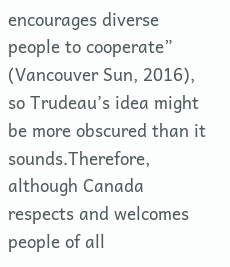encourages diverse people to cooperate” (Vancouver Sun, 2016), so Trudeau’s idea might be more obscured than it sounds.Therefore, although Canada respects and welcomes people of all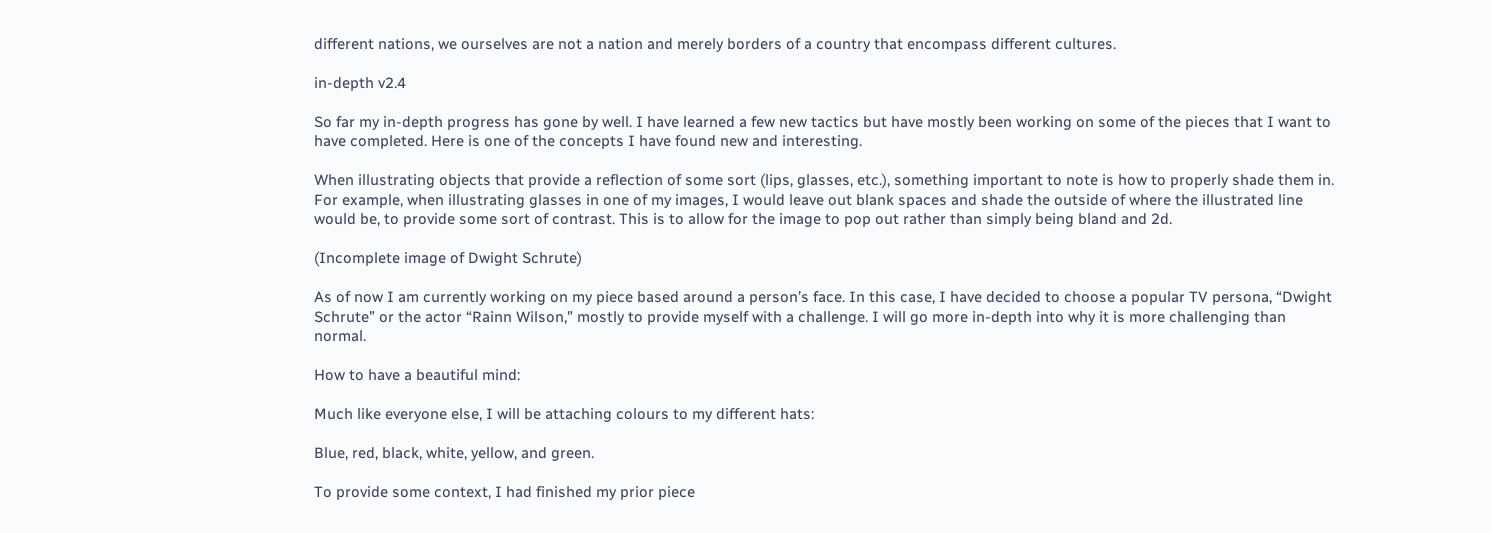different nations, we ourselves are not a nation and merely borders of a country that encompass different cultures.

in-depth v2.4

So far my in-depth progress has gone by well. I have learned a few new tactics but have mostly been working on some of the pieces that I want to have completed. Here is one of the concepts I have found new and interesting.

When illustrating objects that provide a reflection of some sort (lips, glasses, etc.), something important to note is how to properly shade them in. For example, when illustrating glasses in one of my images, I would leave out blank spaces and shade the outside of where the illustrated line would be, to provide some sort of contrast. This is to allow for the image to pop out rather than simply being bland and 2d.

(Incomplete image of Dwight Schrute)

As of now I am currently working on my piece based around a person’s face. In this case, I have decided to choose a popular TV persona, “Dwight Schrute” or the actor “Rainn Wilson,” mostly to provide myself with a challenge. I will go more in-depth into why it is more challenging than normal.

How to have a beautiful mind:

Much like everyone else, I will be attaching colours to my different hats:

Blue, red, black, white, yellow, and green.

To provide some context, I had finished my prior piece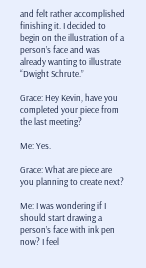and felt rather accomplished finishing it. I decided to begin on the illustration of a person’s face and was already wanting to illustrate “Dwight Schrute.”

Grace: Hey Kevin, have you completed your piece from the last meeting?

Me: Yes.

Grace: What are piece are you planning to create next?

Me: I was wondering if I should start drawing a person’s face with ink pen now? I feel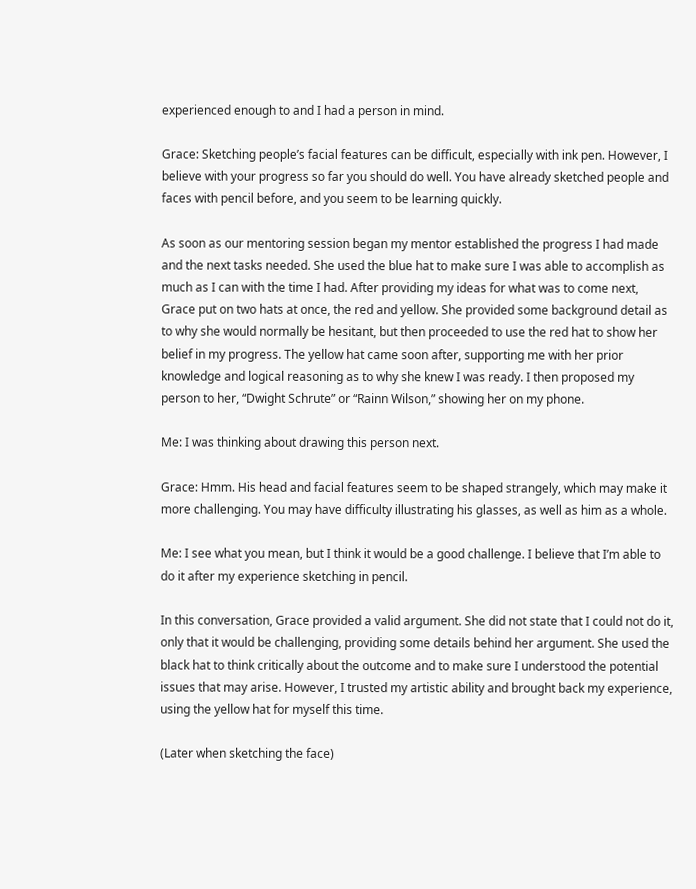experienced enough to and I had a person in mind.

Grace: Sketching people’s facial features can be difficult, especially with ink pen. However, I believe with your progress so far you should do well. You have already sketched people and faces with pencil before, and you seem to be learning quickly.

As soon as our mentoring session began my mentor established the progress I had made and the next tasks needed. She used the blue hat to make sure I was able to accomplish as much as I can with the time I had. After providing my ideas for what was to come next, Grace put on two hats at once, the red and yellow. She provided some background detail as to why she would normally be hesitant, but then proceeded to use the red hat to show her belief in my progress. The yellow hat came soon after, supporting me with her prior knowledge and logical reasoning as to why she knew I was ready. I then proposed my person to her, “Dwight Schrute” or “Rainn Wilson,” showing her on my phone.

Me: I was thinking about drawing this person next.

Grace: Hmm. His head and facial features seem to be shaped strangely, which may make it more challenging. You may have difficulty illustrating his glasses, as well as him as a whole.

Me: I see what you mean, but I think it would be a good challenge. I believe that I’m able to do it after my experience sketching in pencil.

In this conversation, Grace provided a valid argument. She did not state that I could not do it, only that it would be challenging, providing some details behind her argument. She used the black hat to think critically about the outcome and to make sure I understood the potential issues that may arise. However, I trusted my artistic ability and brought back my experience, using the yellow hat for myself this time.

(Later when sketching the face)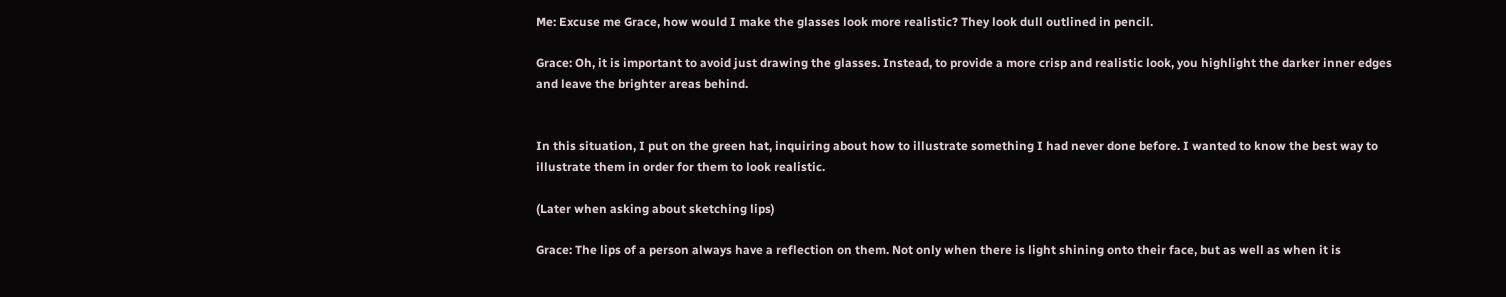Me: Excuse me Grace, how would I make the glasses look more realistic? They look dull outlined in pencil.

Grace: Oh, it is important to avoid just drawing the glasses. Instead, to provide a more crisp and realistic look, you highlight the darker inner edges and leave the brighter areas behind.


In this situation, I put on the green hat, inquiring about how to illustrate something I had never done before. I wanted to know the best way to illustrate them in order for them to look realistic.

(Later when asking about sketching lips)

Grace: The lips of a person always have a reflection on them. Not only when there is light shining onto their face, but as well as when it is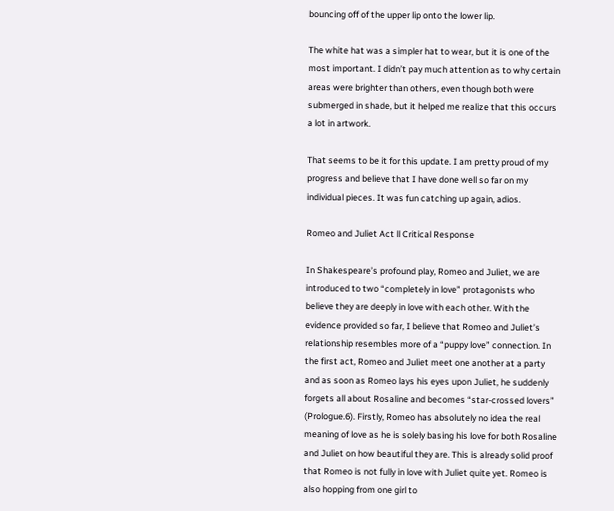bouncing off of the upper lip onto the lower lip.

The white hat was a simpler hat to wear, but it is one of the most important. I didn’t pay much attention as to why certain areas were brighter than others, even though both were submerged in shade, but it helped me realize that this occurs a lot in artwork.

That seems to be it for this update. I am pretty proud of my progress and believe that I have done well so far on my individual pieces. It was fun catching up again, adios.

Romeo and Juliet Act ll Critical Response

In Shakespeare’s profound play, Romeo and Juliet, we are introduced to two “completely in love” protagonists who believe they are deeply in love with each other. With the evidence provided so far, I believe that Romeo and Juliet’s relationship resembles more of a “puppy love” connection. In the first act, Romeo and Juliet meet one another at a party and as soon as Romeo lays his eyes upon Juliet, he suddenly forgets all about Rosaline and becomes “star-crossed lovers” (Prologue.6). Firstly, Romeo has absolutely no idea the real meaning of love as he is solely basing his love for both Rosaline and Juliet on how beautiful they are. This is already solid proof that Romeo is not fully in love with Juliet quite yet. Romeo is also hopping from one girl to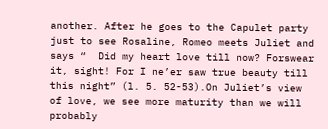another. After he goes to the Capulet party just to see Rosaline, Romeo meets Juliet and says “  Did my heart love till now? Forswear it, sight! For I ne’er saw true beauty till this night” (l. 5. 52-53).On Juliet’s view of love, we see more maturity than we will probably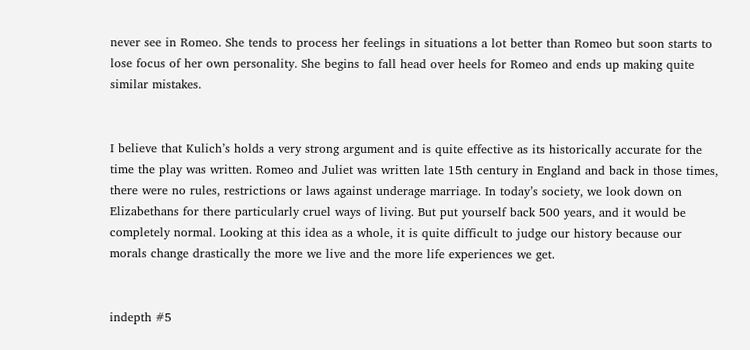never see in Romeo. She tends to process her feelings in situations a lot better than Romeo but soon starts to lose focus of her own personality. She begins to fall head over heels for Romeo and ends up making quite similar mistakes.


I believe that Kulich’s holds a very strong argument and is quite effective as its historically accurate for the time the play was written. Romeo and Juliet was written late 15th century in England and back in those times, there were no rules, restrictions or laws against underage marriage. In today’s society, we look down on Elizabethans for there particularly cruel ways of living. But put yourself back 500 years, and it would be completely normal. Looking at this idea as a whole, it is quite difficult to judge our history because our morals change drastically the more we live and the more life experiences we get.


indepth #5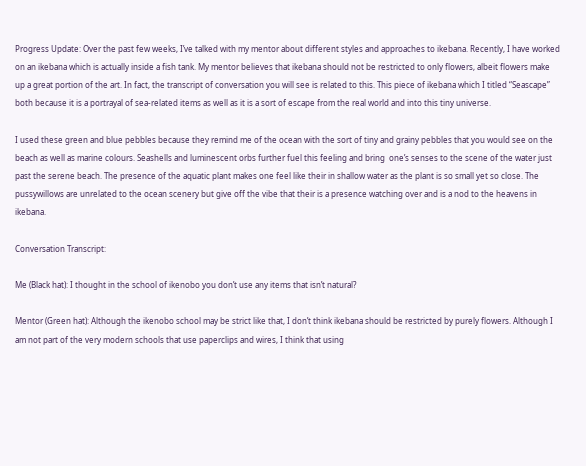Progress Update: Over the past few weeks, I’ve talked with my mentor about different styles and approaches to ikebana. Recently, I have worked on an ikebana which is actually inside a fish tank. My mentor believes that ikebana should not be restricted to only flowers, albeit flowers make up a great portion of the art. In fact, the transcript of conversation you will see is related to this. This piece of ikebana which I titled “Seascape” both because it is a portrayal of sea-related items as well as it is a sort of escape from the real world and into this tiny universe.

I used these green and blue pebbles because they remind me of the ocean with the sort of tiny and grainy pebbles that you would see on the beach as well as marine colours. Seashells and luminescent orbs further fuel this feeling and bring  one’s senses to the scene of the water just past the serene beach. The presence of the aquatic plant makes one feel like their in shallow water as the plant is so small yet so close. The pussywillows are unrelated to the ocean scenery but give off the vibe that their is a presence watching over and is a nod to the heavens in ikebana.

Conversation Transcript:

Me (Black hat): I thought in the school of ikenobo you don’t use any items that isn’t natural?

Mentor (Green hat): Although the ikenobo school may be strict like that, I don’t think ikebana should be restricted by purely flowers. Although I am not part of the very modern schools that use paperclips and wires, I think that using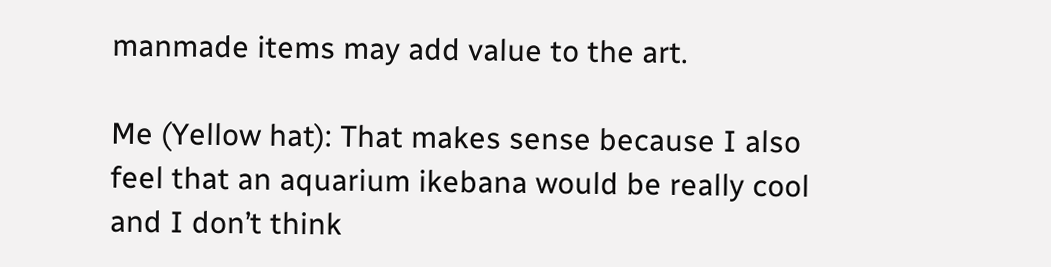manmade items may add value to the art.

Me (Yellow hat): That makes sense because I also feel that an aquarium ikebana would be really cool and I don’t think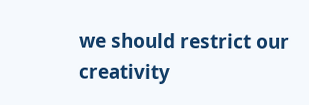we should restrict our creativity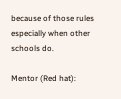because of those rules especially when other schools do.

Mentor (Red hat):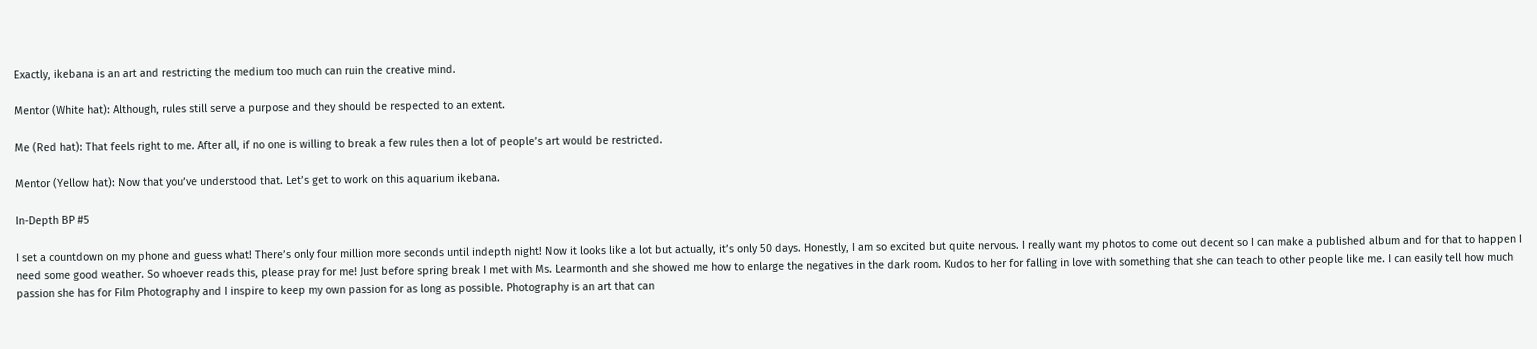Exactly, ikebana is an art and restricting the medium too much can ruin the creative mind.

Mentor (White hat): Although, rules still serve a purpose and they should be respected to an extent.

Me (Red hat): That feels right to me. After all, if no one is willing to break a few rules then a lot of people’s art would be restricted.

Mentor (Yellow hat): Now that you’ve understood that. Let’s get to work on this aquarium ikebana.

In-Depth BP #5

I set a countdown on my phone and guess what! There’s only four million more seconds until indepth night! Now it looks like a lot but actually, it’s only 50 days. Honestly, I am so excited but quite nervous. I really want my photos to come out decent so I can make a published album and for that to happen I need some good weather. So whoever reads this, please pray for me! Just before spring break I met with Ms. Learmonth and she showed me how to enlarge the negatives in the dark room. Kudos to her for falling in love with something that she can teach to other people like me. I can easily tell how much passion she has for Film Photography and I inspire to keep my own passion for as long as possible. Photography is an art that can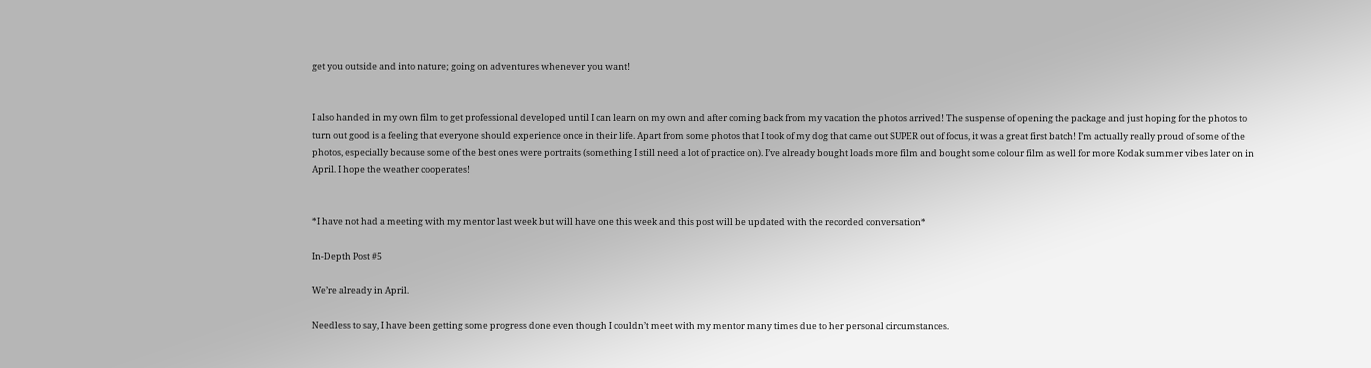get you outside and into nature; going on adventures whenever you want!


I also handed in my own film to get professional developed until I can learn on my own and after coming back from my vacation the photos arrived! The suspense of opening the package and just hoping for the photos to turn out good is a feeling that everyone should experience once in their life. Apart from some photos that I took of my dog that came out SUPER out of focus, it was a great first batch! I’m actually really proud of some of the photos, especially because some of the best ones were portraits (something I still need a lot of practice on). I’ve already bought loads more film and bought some colour film as well for more Kodak summer vibes later on in April. I hope the weather cooperates!


*I have not had a meeting with my mentor last week but will have one this week and this post will be updated with the recorded conversation*

In-Depth Post #5

We’re already in April.

Needless to say, I have been getting some progress done even though I couldn’t meet with my mentor many times due to her personal circumstances.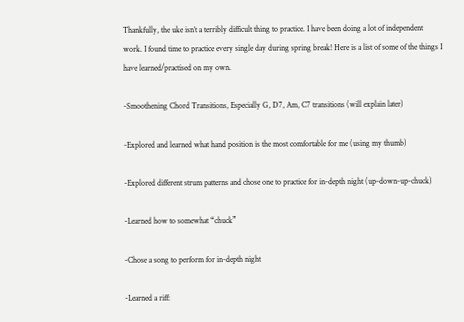Thankfully, the uke isn’t a terribly difficult thing to practice. I have been doing a lot of independent work. I found time to practice every single day during spring break! Here is a list of some of the things I have learned/practised on my own.

-Smoothening Chord Transitions, Especially G, D7, Am, C7 transitions (will explain later)

-Explored and learned what hand position is the most comfortable for me (using my thumb)

-Explored different strum patterns and chose one to practice for in-depth night (up-down-up-chuck)

-Learned how to somewhat “chuck”

-Chose a song to perform for in-depth night

-Learned a riff: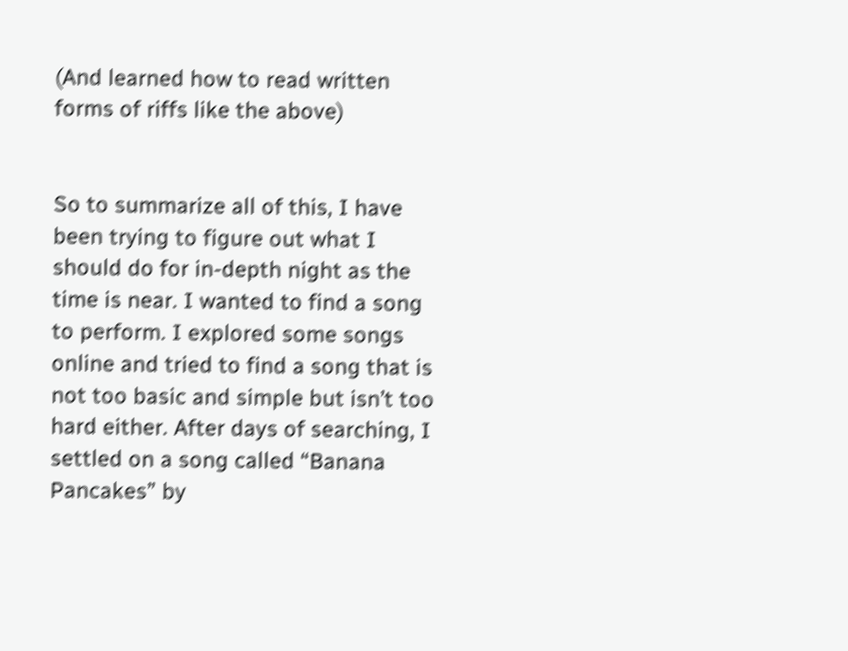(And learned how to read written forms of riffs like the above)


So to summarize all of this, I have been trying to figure out what I should do for in-depth night as the time is near. I wanted to find a song to perform. I explored some songs online and tried to find a song that is not too basic and simple but isn’t too hard either. After days of searching, I settled on a song called “Banana Pancakes” by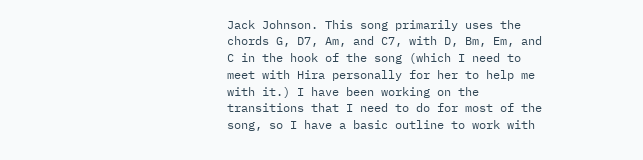Jack Johnson. This song primarily uses the chords G, D7, Am, and C7, with D, Bm, Em, and C in the hook of the song (which I need to meet with Hira personally for her to help me with it.) I have been working on the transitions that I need to do for most of the song, so I have a basic outline to work with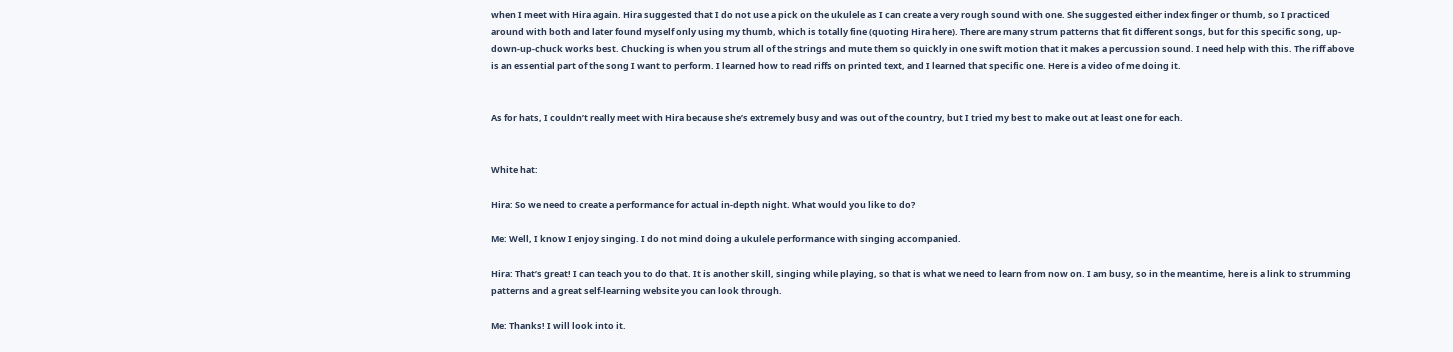when I meet with Hira again. Hira suggested that I do not use a pick on the ukulele as I can create a very rough sound with one. She suggested either index finger or thumb, so I practiced around with both and later found myself only using my thumb, which is totally fine (quoting Hira here). There are many strum patterns that fit different songs, but for this specific song, up-down-up-chuck works best. Chucking is when you strum all of the strings and mute them so quickly in one swift motion that it makes a percussion sound. I need help with this. The riff above is an essential part of the song I want to perform. I learned how to read riffs on printed text, and I learned that specific one. Here is a video of me doing it.


As for hats, I couldn’t really meet with Hira because she’s extremely busy and was out of the country, but I tried my best to make out at least one for each.


White hat:

Hira: So we need to create a performance for actual in-depth night. What would you like to do?

Me: Well, I know I enjoy singing. I do not mind doing a ukulele performance with singing accompanied.

Hira: That’s great! I can teach you to do that. It is another skill, singing while playing, so that is what we need to learn from now on. I am busy, so in the meantime, here is a link to strumming patterns and a great self-learning website you can look through.

Me: Thanks! I will look into it.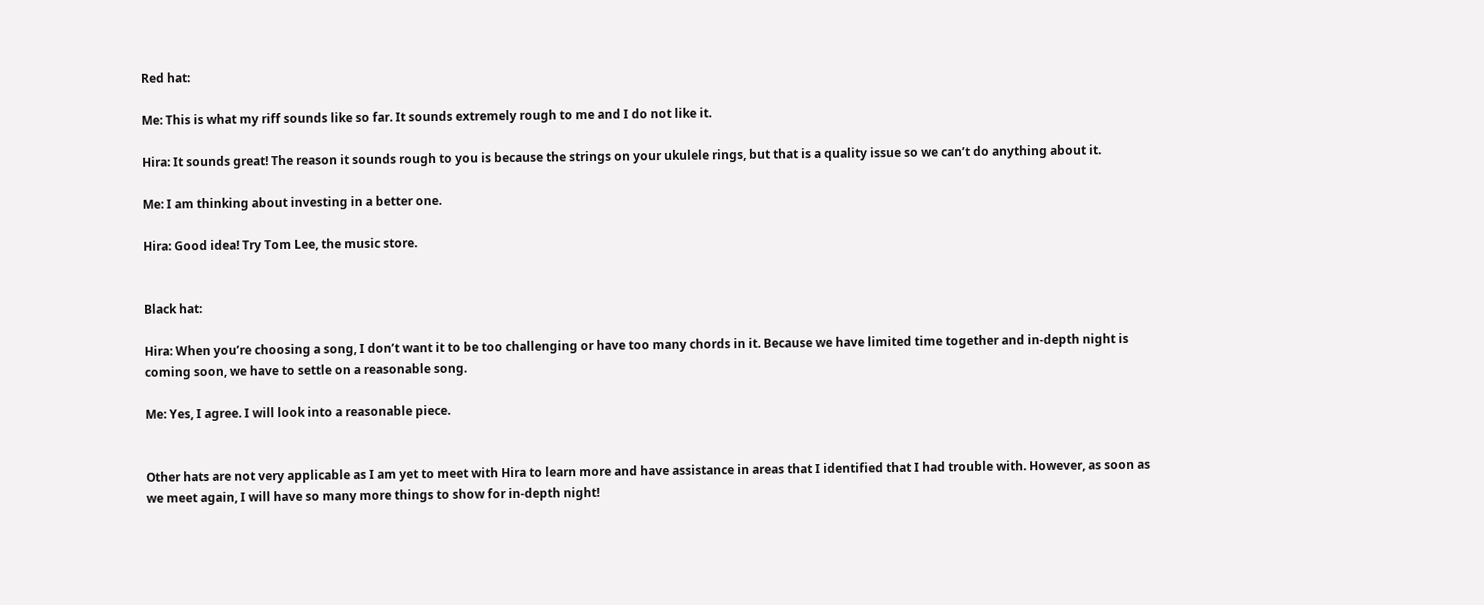Red hat:

Me: This is what my riff sounds like so far. It sounds extremely rough to me and I do not like it.

Hira: It sounds great! The reason it sounds rough to you is because the strings on your ukulele rings, but that is a quality issue so we can’t do anything about it.

Me: I am thinking about investing in a better one.

Hira: Good idea! Try Tom Lee, the music store.


Black hat:

Hira: When you’re choosing a song, I don’t want it to be too challenging or have too many chords in it. Because we have limited time together and in-depth night is coming soon, we have to settle on a reasonable song.

Me: Yes, I agree. I will look into a reasonable piece.


Other hats are not very applicable as I am yet to meet with Hira to learn more and have assistance in areas that I identified that I had trouble with. However, as soon as we meet again, I will have so many more things to show for in-depth night!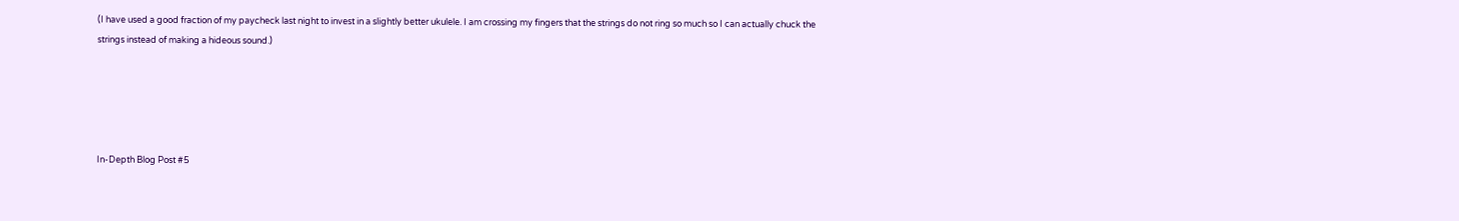(I have used a good fraction of my paycheck last night to invest in a slightly better ukulele. I am crossing my fingers that the strings do not ring so much so I can actually chuck the strings instead of making a hideous sound.)





In-Depth Blog Post #5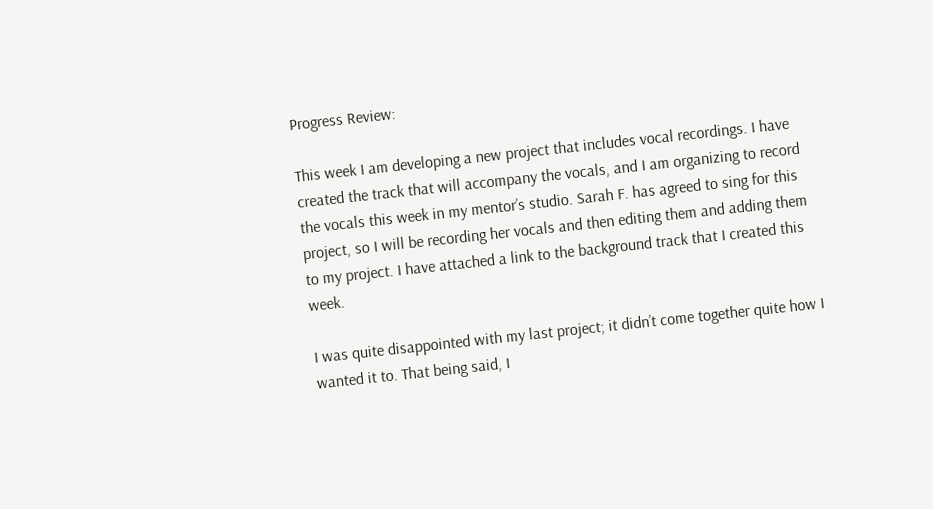Progress Review:

This week I am developing a new project that includes vocal recordings. I have created the track that will accompany the vocals, and I am organizing to record the vocals this week in my mentor’s studio. Sarah F. has agreed to sing for this project, so I will be recording her vocals and then editing them and adding them to my project. I have attached a link to the background track that I created this week.

I was quite disappointed with my last project; it didn’t come together quite how I wanted it to. That being said, I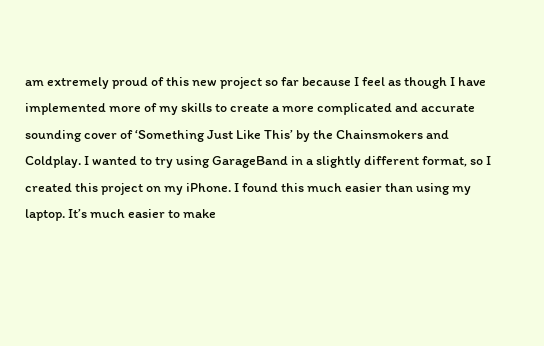am extremely proud of this new project so far because I feel as though I have implemented more of my skills to create a more complicated and accurate sounding cover of ‘Something Just Like This’ by the Chainsmokers and Coldplay. I wanted to try using GarageBand in a slightly different format, so I created this project on my iPhone. I found this much easier than using my laptop. It’s much easier to make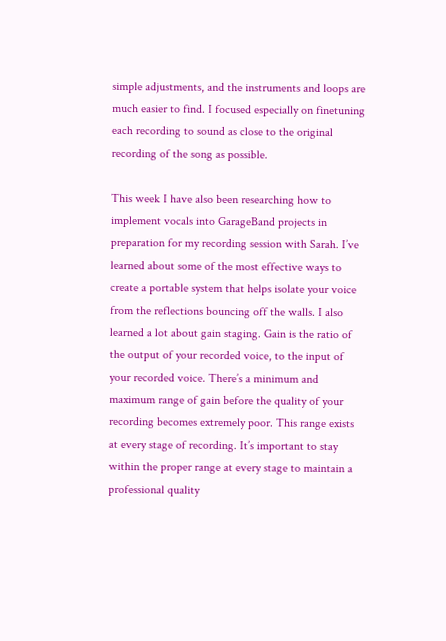simple adjustments, and the instruments and loops are much easier to find. I focused especially on finetuning each recording to sound as close to the original recording of the song as possible.

This week I have also been researching how to implement vocals into GarageBand projects in preparation for my recording session with Sarah. I’ve learned about some of the most effective ways to create a portable system that helps isolate your voice from the reflections bouncing off the walls. I also learned a lot about gain staging. Gain is the ratio of the output of your recorded voice, to the input of your recorded voice. There’s a minimum and maximum range of gain before the quality of your recording becomes extremely poor. This range exists at every stage of recording. It’s important to stay within the proper range at every stage to maintain a professional quality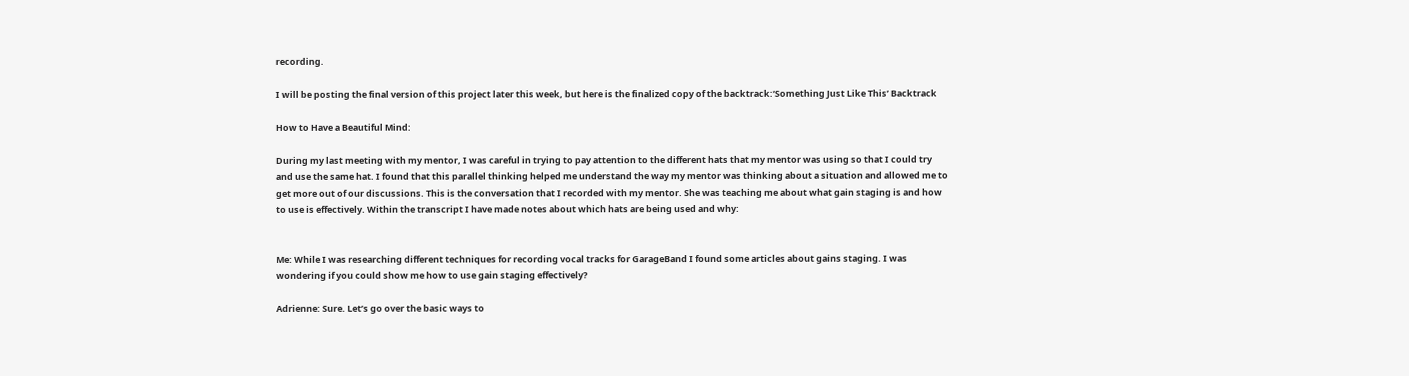recording.

I will be posting the final version of this project later this week, but here is the finalized copy of the backtrack:‘Something Just Like This’ Backtrack

How to Have a Beautiful Mind:

During my last meeting with my mentor, I was careful in trying to pay attention to the different hats that my mentor was using so that I could try and use the same hat. I found that this parallel thinking helped me understand the way my mentor was thinking about a situation and allowed me to get more out of our discussions. This is the conversation that I recorded with my mentor. She was teaching me about what gain staging is and how to use is effectively. Within the transcript I have made notes about which hats are being used and why:


Me: While I was researching different techniques for recording vocal tracks for GarageBand I found some articles about gains staging. I was wondering if you could show me how to use gain staging effectively?

Adrienne: Sure. Let’s go over the basic ways to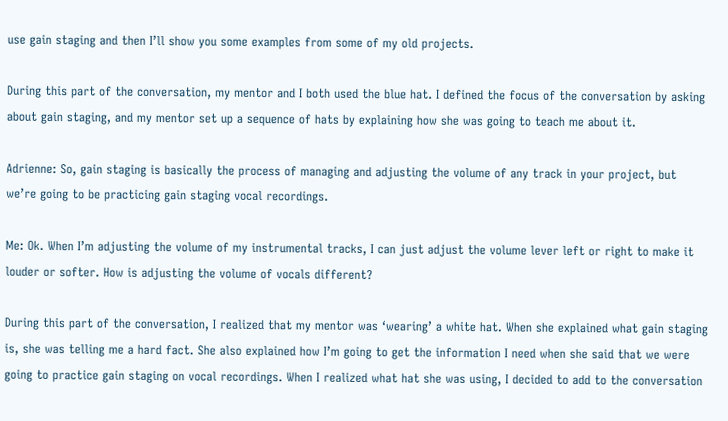use gain staging and then I’ll show you some examples from some of my old projects.

During this part of the conversation, my mentor and I both used the blue hat. I defined the focus of the conversation by asking about gain staging, and my mentor set up a sequence of hats by explaining how she was going to teach me about it.

Adrienne: So, gain staging is basically the process of managing and adjusting the volume of any track in your project, but we’re going to be practicing gain staging vocal recordings.

Me: Ok. When I’m adjusting the volume of my instrumental tracks, I can just adjust the volume lever left or right to make it louder or softer. How is adjusting the volume of vocals different?

During this part of the conversation, I realized that my mentor was ‘wearing’ a white hat. When she explained what gain staging is, she was telling me a hard fact. She also explained how I’m going to get the information I need when she said that we were going to practice gain staging on vocal recordings. When I realized what hat she was using, I decided to add to the conversation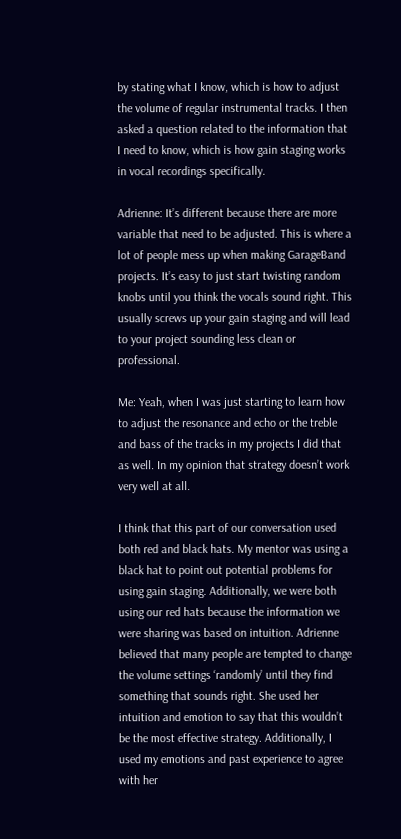by stating what I know, which is how to adjust the volume of regular instrumental tracks. I then asked a question related to the information that I need to know, which is how gain staging works in vocal recordings specifically.

Adrienne: It’s different because there are more variable that need to be adjusted. This is where a lot of people mess up when making GarageBand projects. It’s easy to just start twisting random knobs until you think the vocals sound right. This usually screws up your gain staging and will lead to your project sounding less clean or professional.

Me: Yeah, when I was just starting to learn how to adjust the resonance and echo or the treble and bass of the tracks in my projects I did that as well. In my opinion that strategy doesn’t work very well at all.

I think that this part of our conversation used both red and black hats. My mentor was using a black hat to point out potential problems for using gain staging. Additionally, we were both using our red hats because the information we were sharing was based on intuition. Adrienne believed that many people are tempted to change the volume settings ‘randomly’ until they find something that sounds right. She used her intuition and emotion to say that this wouldn’t be the most effective strategy. Additionally, I used my emotions and past experience to agree with her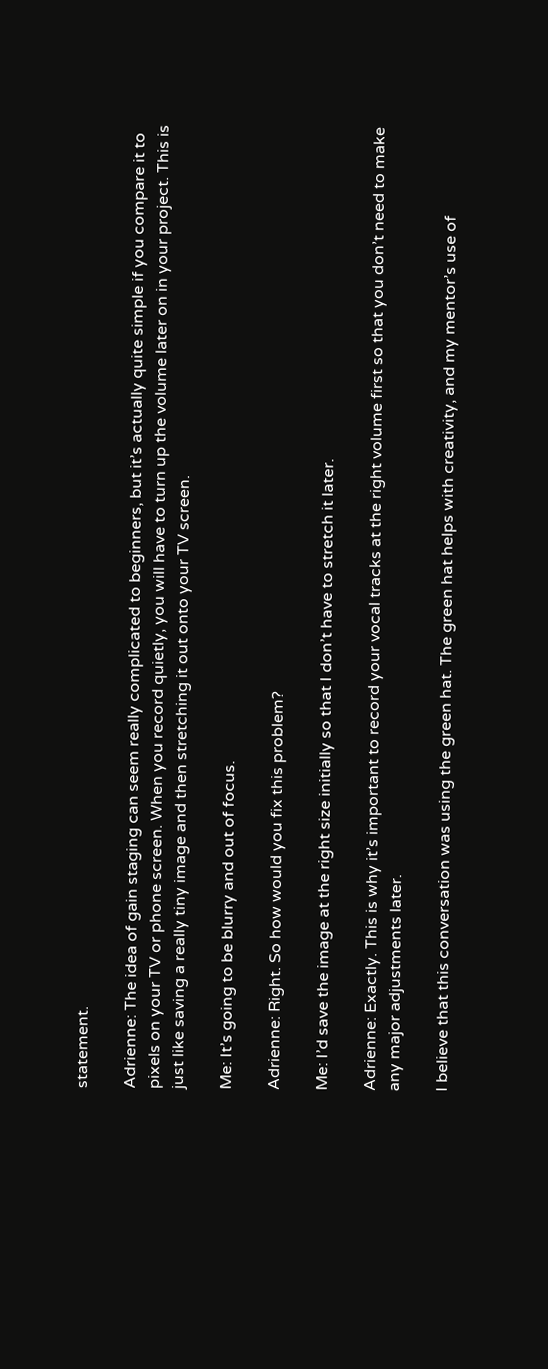statement.

Adrienne: The idea of gain staging can seem really complicated to beginners, but it’s actually quite simple if you compare it to pixels on your TV or phone screen. When you record quietly, you will have to turn up the volume later on in your project. This is just like saving a really tiny image and then stretching it out onto your TV screen.

Me: It’s going to be blurry and out of focus.

Adrienne: Right. So how would you fix this problem?

Me: I’d save the image at the right size initially so that I don’t have to stretch it later.

Adrienne: Exactly. This is why it’s important to record your vocal tracks at the right volume first so that you don’t need to make any major adjustments later.

I believe that this conversation was using the green hat. The green hat helps with creativity, and my mentor’s use of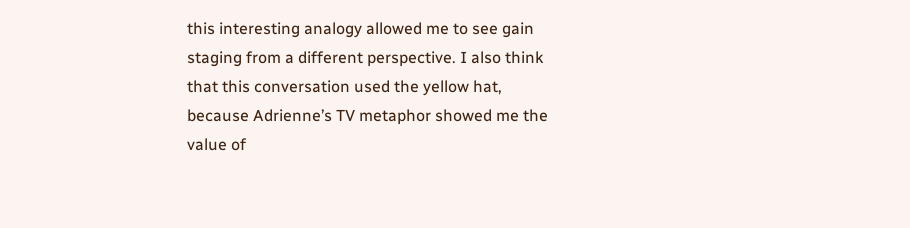this interesting analogy allowed me to see gain staging from a different perspective. I also think that this conversation used the yellow hat, because Adrienne’s TV metaphor showed me the value of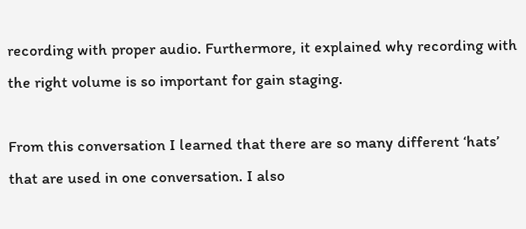recording with proper audio. Furthermore, it explained why recording with the right volume is so important for gain staging.

From this conversation I learned that there are so many different ‘hats’ that are used in one conversation. I also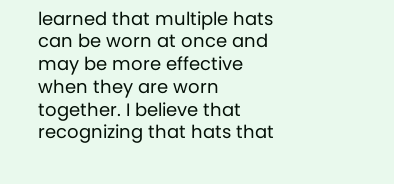learned that multiple hats can be worn at once and may be more effective when they are worn together. I believe that recognizing that hats that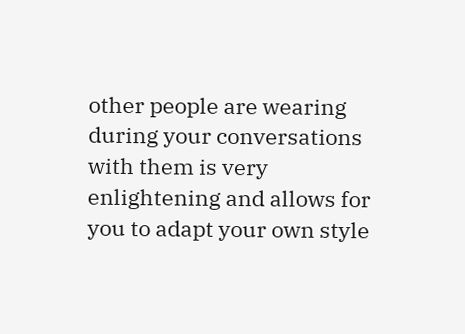other people are wearing during your conversations with them is very enlightening and allows for you to adapt your own style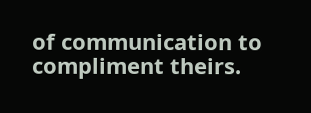of communication to compliment theirs.